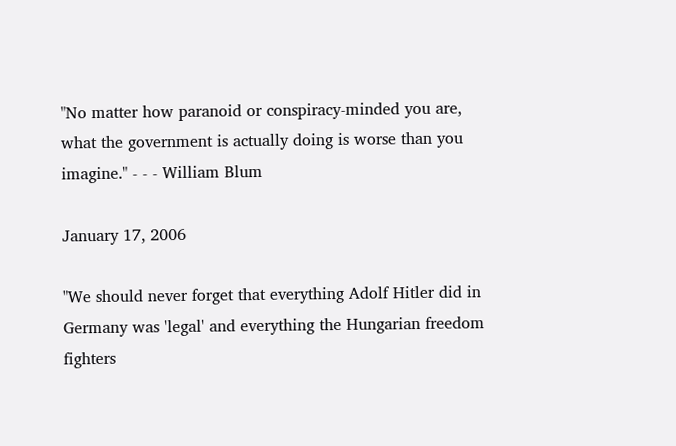"No matter how paranoid or conspiracy-minded you are, what the government is actually doing is worse than you imagine." - - - William Blum

January 17, 2006

"We should never forget that everything Adolf Hitler did in Germany was 'legal' and everything the Hungarian freedom fighters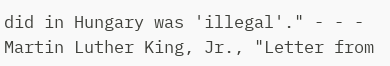did in Hungary was 'illegal'." - - - Martin Luther King, Jr., "Letter from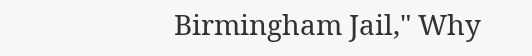Birmingham Jail," Why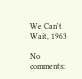We Can't Wait, 1963

No comments: